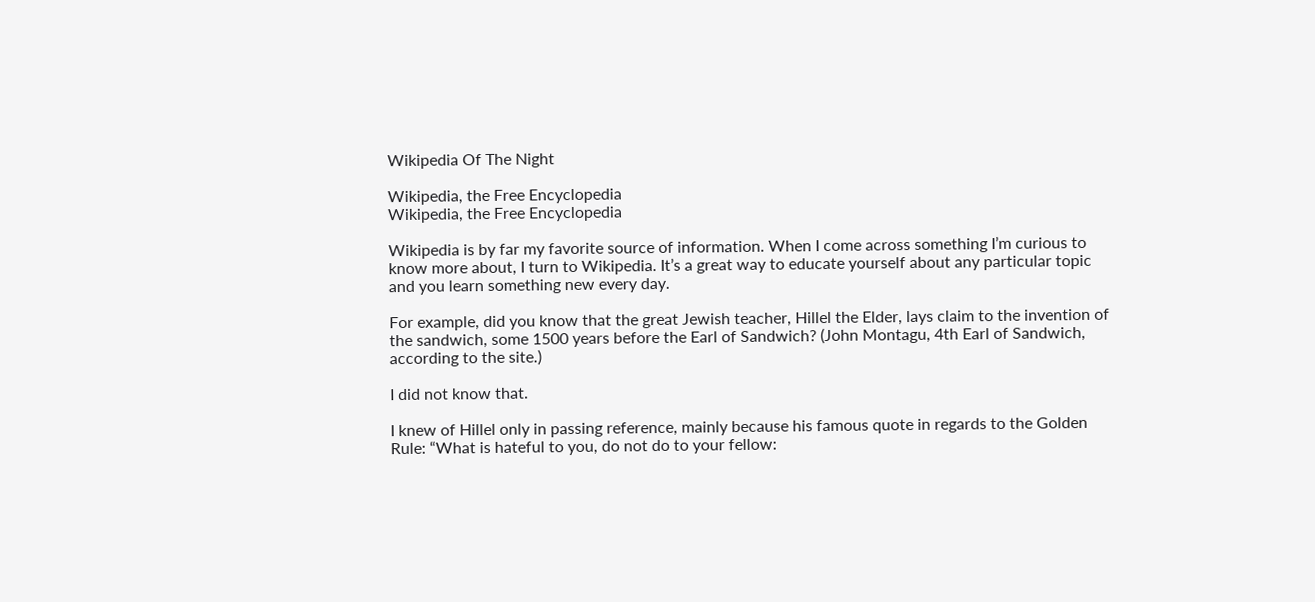Wikipedia Of The Night

Wikipedia, the Free Encyclopedia
Wikipedia, the Free Encyclopedia

Wikipedia is by far my favorite source of information. When I come across something I’m curious to know more about, I turn to Wikipedia. It’s a great way to educate yourself about any particular topic and you learn something new every day.

For example, did you know that the great Jewish teacher, Hillel the Elder, lays claim to the invention of the sandwich, some 1500 years before the Earl of Sandwich? (John Montagu, 4th Earl of Sandwich, according to the site.)

I did not know that.

I knew of Hillel only in passing reference, mainly because his famous quote in regards to the Golden Rule: “What is hateful to you, do not do to your fellow: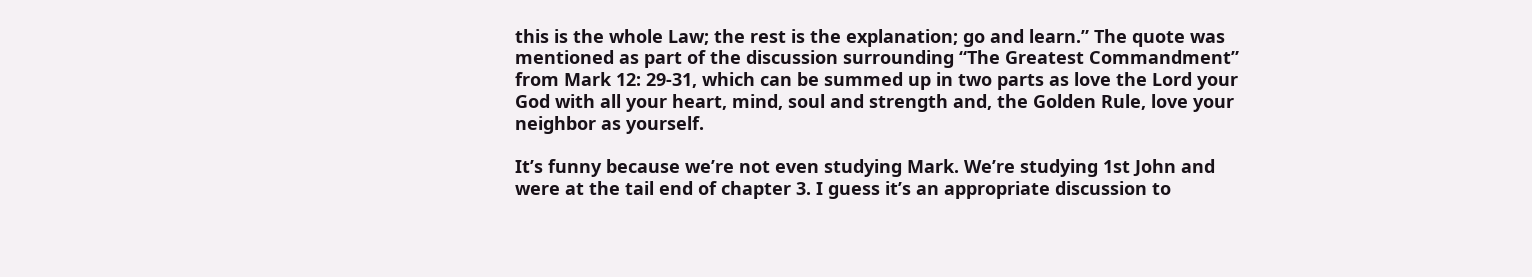this is the whole Law; the rest is the explanation; go and learn.” The quote was mentioned as part of the discussion surrounding “The Greatest Commandment” from Mark 12: 29-31, which can be summed up in two parts as love the Lord your God with all your heart, mind, soul and strength and, the Golden Rule, love your neighbor as yourself.

It’s funny because we’re not even studying Mark. We’re studying 1st John and were at the tail end of chapter 3. I guess it’s an appropriate discussion to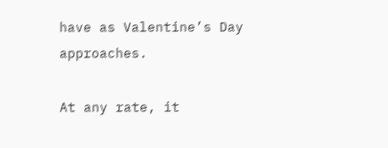have as Valentine’s Day approaches.

At any rate, it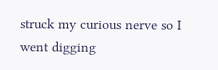struck my curious nerve so I went digging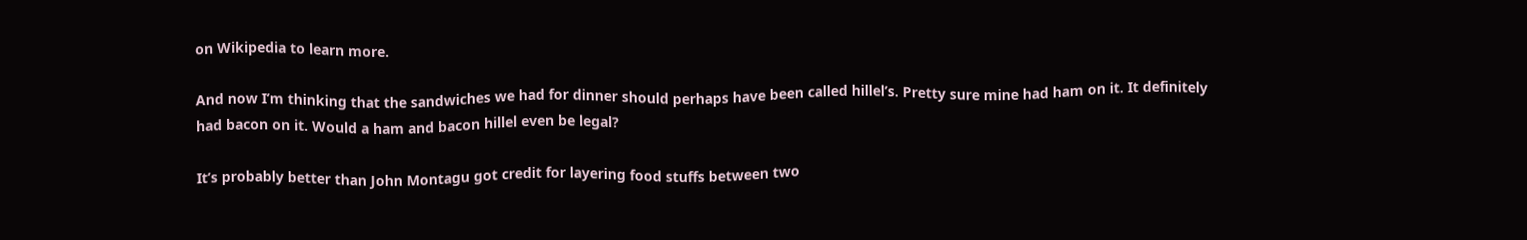on Wikipedia to learn more.

And now I’m thinking that the sandwiches we had for dinner should perhaps have been called hillel’s. Pretty sure mine had ham on it. It definitely had bacon on it. Would a ham and bacon hillel even be legal?

It’s probably better than John Montagu got credit for layering food stuffs between two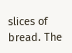slices of bread. The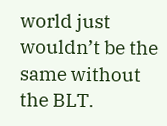world just wouldn’t be the same without the BLT.